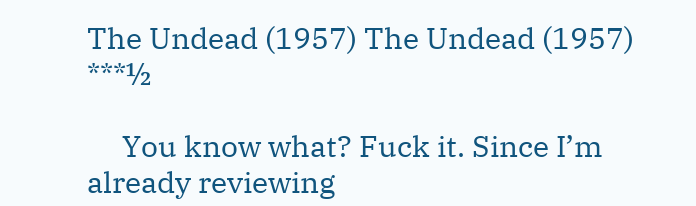The Undead (1957) The Undead (1957) ***½

     You know what? Fuck it. Since I’m already reviewing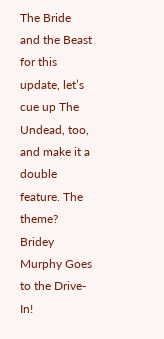The Bride and the Beast for this update, let’s cue up The Undead, too, and make it a double feature. The theme? Bridey Murphy Goes to the Drive-In!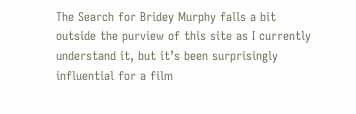The Search for Bridey Murphy falls a bit outside the purview of this site as I currently understand it, but it’s been surprisingly influential for a film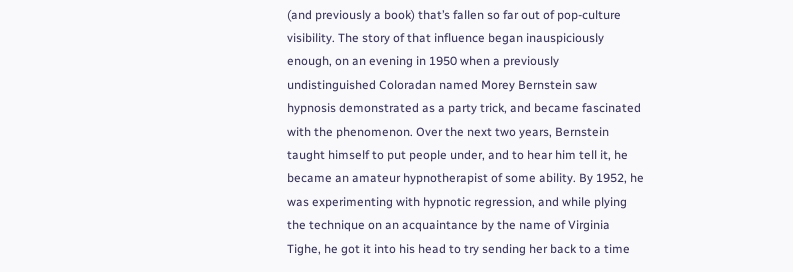(and previously a book) that’s fallen so far out of pop-culture visibility. The story of that influence began inauspiciously enough, on an evening in 1950 when a previously undistinguished Coloradan named Morey Bernstein saw hypnosis demonstrated as a party trick, and became fascinated with the phenomenon. Over the next two years, Bernstein taught himself to put people under, and to hear him tell it, he became an amateur hypnotherapist of some ability. By 1952, he was experimenting with hypnotic regression, and while plying the technique on an acquaintance by the name of Virginia Tighe, he got it into his head to try sending her back to a time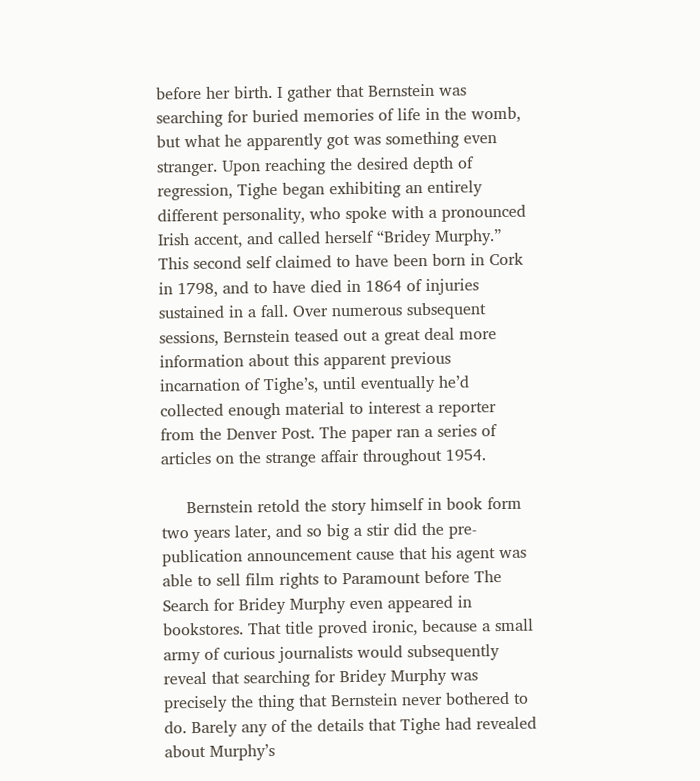before her birth. I gather that Bernstein was searching for buried memories of life in the womb, but what he apparently got was something even stranger. Upon reaching the desired depth of regression, Tighe began exhibiting an entirely different personality, who spoke with a pronounced Irish accent, and called herself “Bridey Murphy.” This second self claimed to have been born in Cork in 1798, and to have died in 1864 of injuries sustained in a fall. Over numerous subsequent sessions, Bernstein teased out a great deal more information about this apparent previous incarnation of Tighe’s, until eventually he’d collected enough material to interest a reporter from the Denver Post. The paper ran a series of articles on the strange affair throughout 1954.

     Bernstein retold the story himself in book form two years later, and so big a stir did the pre-publication announcement cause that his agent was able to sell film rights to Paramount before The Search for Bridey Murphy even appeared in bookstores. That title proved ironic, because a small army of curious journalists would subsequently reveal that searching for Bridey Murphy was precisely the thing that Bernstein never bothered to do. Barely any of the details that Tighe had revealed about Murphy’s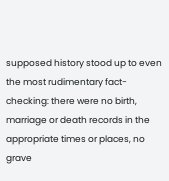supposed history stood up to even the most rudimentary fact-checking: there were no birth, marriage or death records in the appropriate times or places, no grave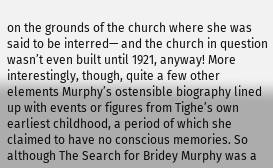on the grounds of the church where she was said to be interred— and the church in question wasn’t even built until 1921, anyway! More interestingly, though, quite a few other elements Murphy’s ostensible biography lined up with events or figures from Tighe’s own earliest childhood, a period of which she claimed to have no conscious memories. So although The Search for Bridey Murphy was a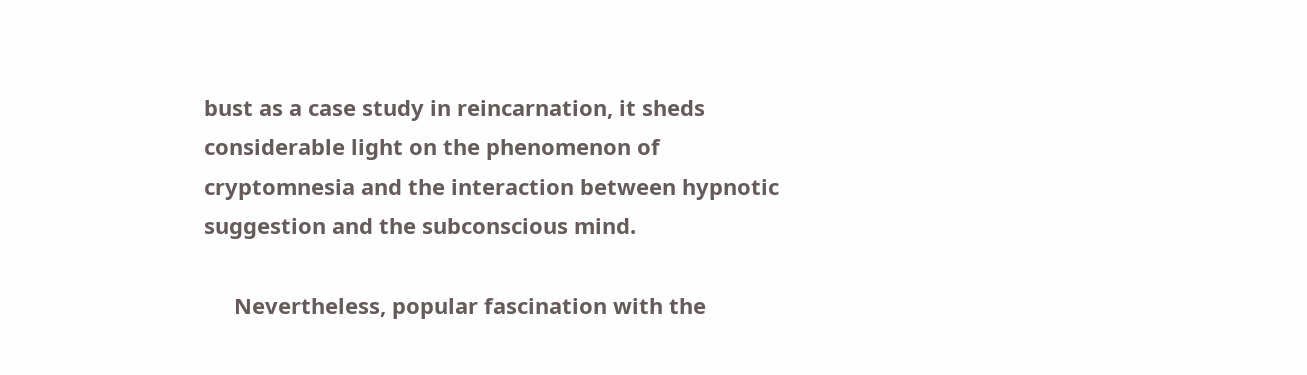bust as a case study in reincarnation, it sheds considerable light on the phenomenon of cryptomnesia and the interaction between hypnotic suggestion and the subconscious mind.

     Nevertheless, popular fascination with the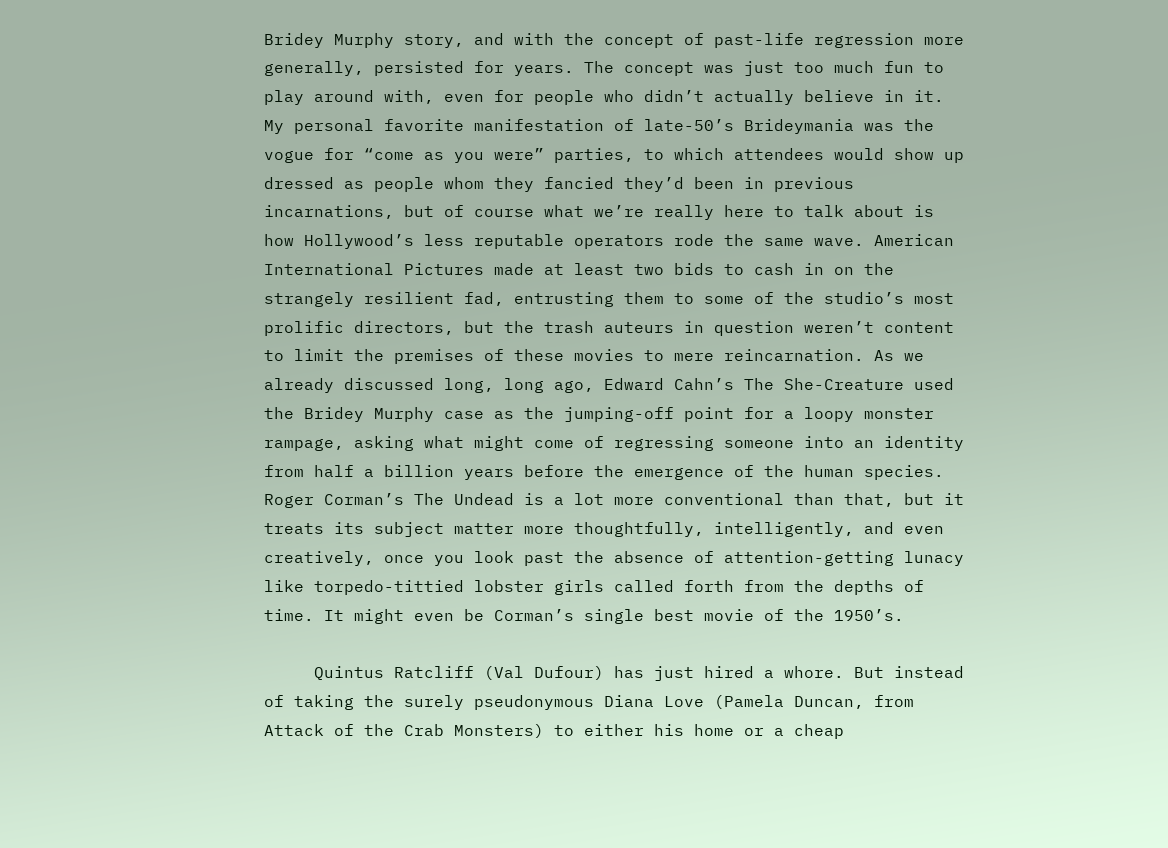Bridey Murphy story, and with the concept of past-life regression more generally, persisted for years. The concept was just too much fun to play around with, even for people who didn’t actually believe in it. My personal favorite manifestation of late-50’s Brideymania was the vogue for “come as you were” parties, to which attendees would show up dressed as people whom they fancied they’d been in previous incarnations, but of course what we’re really here to talk about is how Hollywood’s less reputable operators rode the same wave. American International Pictures made at least two bids to cash in on the strangely resilient fad, entrusting them to some of the studio’s most prolific directors, but the trash auteurs in question weren’t content to limit the premises of these movies to mere reincarnation. As we already discussed long, long ago, Edward Cahn’s The She-Creature used the Bridey Murphy case as the jumping-off point for a loopy monster rampage, asking what might come of regressing someone into an identity from half a billion years before the emergence of the human species. Roger Corman’s The Undead is a lot more conventional than that, but it treats its subject matter more thoughtfully, intelligently, and even creatively, once you look past the absence of attention-getting lunacy like torpedo-tittied lobster girls called forth from the depths of time. It might even be Corman’s single best movie of the 1950’s.

     Quintus Ratcliff (Val Dufour) has just hired a whore. But instead of taking the surely pseudonymous Diana Love (Pamela Duncan, from Attack of the Crab Monsters) to either his home or a cheap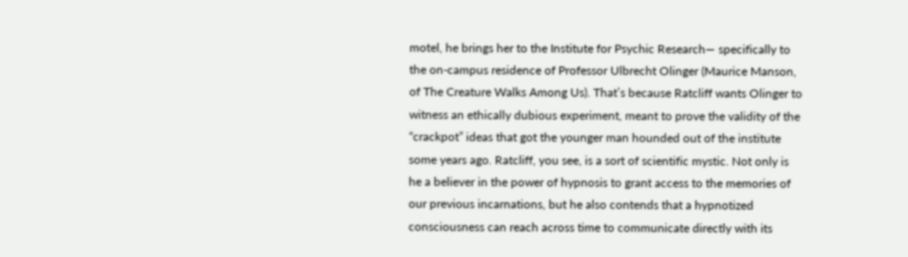motel, he brings her to the Institute for Psychic Research— specifically to the on-campus residence of Professor Ulbrecht Olinger (Maurice Manson, of The Creature Walks Among Us). That’s because Ratcliff wants Olinger to witness an ethically dubious experiment, meant to prove the validity of the “crackpot” ideas that got the younger man hounded out of the institute some years ago. Ratcliff, you see, is a sort of scientific mystic. Not only is he a believer in the power of hypnosis to grant access to the memories of our previous incarnations, but he also contends that a hypnotized consciousness can reach across time to communicate directly with its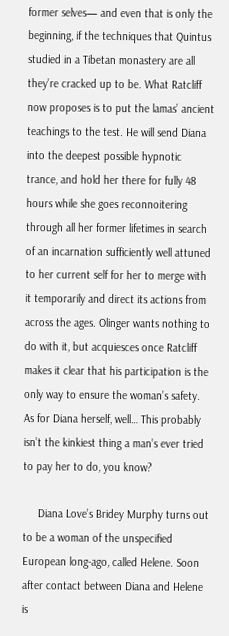former selves— and even that is only the beginning, if the techniques that Quintus studied in a Tibetan monastery are all they’re cracked up to be. What Ratcliff now proposes is to put the lamas’ ancient teachings to the test. He will send Diana into the deepest possible hypnotic trance, and hold her there for fully 48 hours while she goes reconnoitering through all her former lifetimes in search of an incarnation sufficiently well attuned to her current self for her to merge with it temporarily and direct its actions from across the ages. Olinger wants nothing to do with it, but acquiesces once Ratcliff makes it clear that his participation is the only way to ensure the woman’s safety. As for Diana herself, well… This probably isn’t the kinkiest thing a man’s ever tried to pay her to do, you know?

     Diana Love’s Bridey Murphy turns out to be a woman of the unspecified European long-ago, called Helene. Soon after contact between Diana and Helene is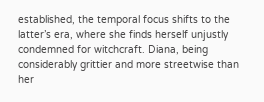established, the temporal focus shifts to the latter’s era, where she finds herself unjustly condemned for witchcraft. Diana, being considerably grittier and more streetwise than her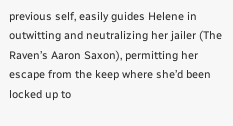previous self, easily guides Helene in outwitting and neutralizing her jailer (The Raven’s Aaron Saxon), permitting her escape from the keep where she’d been locked up to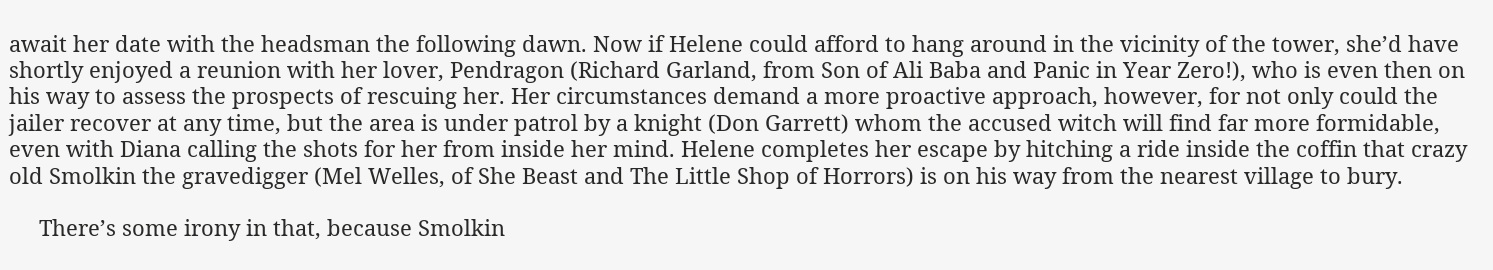await her date with the headsman the following dawn. Now if Helene could afford to hang around in the vicinity of the tower, she’d have shortly enjoyed a reunion with her lover, Pendragon (Richard Garland, from Son of Ali Baba and Panic in Year Zero!), who is even then on his way to assess the prospects of rescuing her. Her circumstances demand a more proactive approach, however, for not only could the jailer recover at any time, but the area is under patrol by a knight (Don Garrett) whom the accused witch will find far more formidable, even with Diana calling the shots for her from inside her mind. Helene completes her escape by hitching a ride inside the coffin that crazy old Smolkin the gravedigger (Mel Welles, of She Beast and The Little Shop of Horrors) is on his way from the nearest village to bury.

     There’s some irony in that, because Smolkin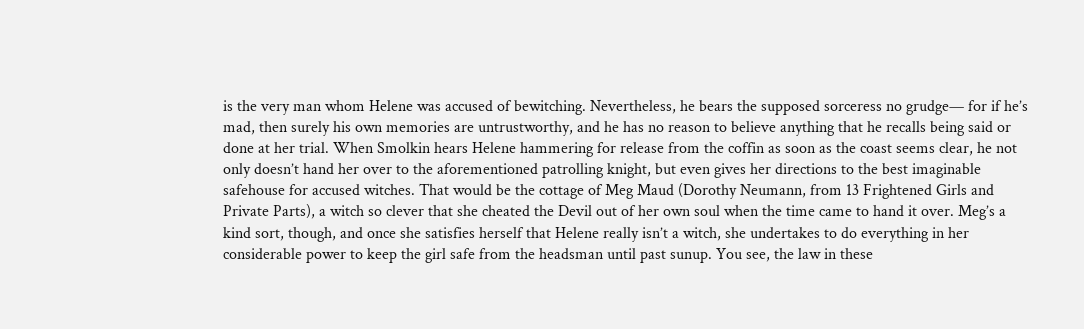is the very man whom Helene was accused of bewitching. Nevertheless, he bears the supposed sorceress no grudge— for if he’s mad, then surely his own memories are untrustworthy, and he has no reason to believe anything that he recalls being said or done at her trial. When Smolkin hears Helene hammering for release from the coffin as soon as the coast seems clear, he not only doesn’t hand her over to the aforementioned patrolling knight, but even gives her directions to the best imaginable safehouse for accused witches. That would be the cottage of Meg Maud (Dorothy Neumann, from 13 Frightened Girls and Private Parts), a witch so clever that she cheated the Devil out of her own soul when the time came to hand it over. Meg’s a kind sort, though, and once she satisfies herself that Helene really isn’t a witch, she undertakes to do everything in her considerable power to keep the girl safe from the headsman until past sunup. You see, the law in these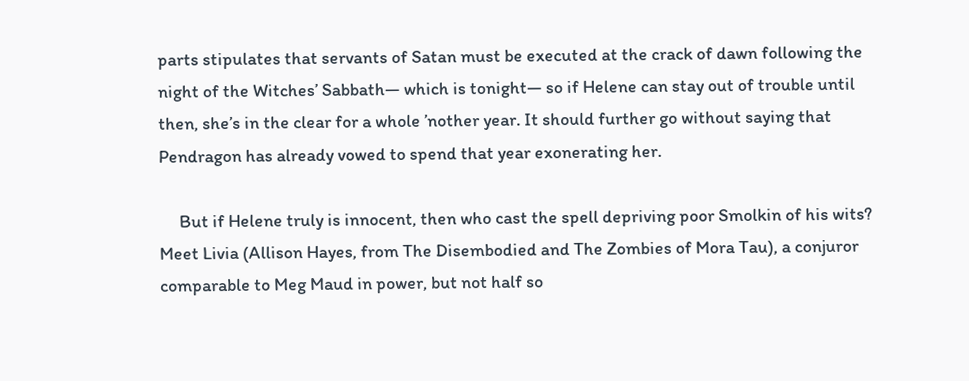parts stipulates that servants of Satan must be executed at the crack of dawn following the night of the Witches’ Sabbath— which is tonight— so if Helene can stay out of trouble until then, she’s in the clear for a whole ’nother year. It should further go without saying that Pendragon has already vowed to spend that year exonerating her.

     But if Helene truly is innocent, then who cast the spell depriving poor Smolkin of his wits? Meet Livia (Allison Hayes, from The Disembodied and The Zombies of Mora Tau), a conjuror comparable to Meg Maud in power, but not half so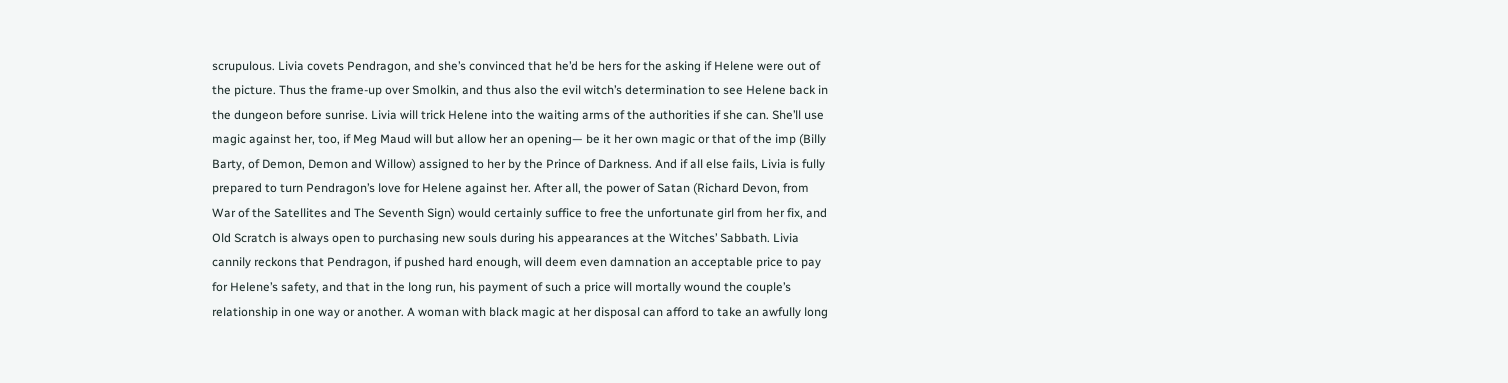scrupulous. Livia covets Pendragon, and she’s convinced that he’d be hers for the asking if Helene were out of the picture. Thus the frame-up over Smolkin, and thus also the evil witch’s determination to see Helene back in the dungeon before sunrise. Livia will trick Helene into the waiting arms of the authorities if she can. She’ll use magic against her, too, if Meg Maud will but allow her an opening— be it her own magic or that of the imp (Billy Barty, of Demon, Demon and Willow) assigned to her by the Prince of Darkness. And if all else fails, Livia is fully prepared to turn Pendragon’s love for Helene against her. After all, the power of Satan (Richard Devon, from War of the Satellites and The Seventh Sign) would certainly suffice to free the unfortunate girl from her fix, and Old Scratch is always open to purchasing new souls during his appearances at the Witches’ Sabbath. Livia cannily reckons that Pendragon, if pushed hard enough, will deem even damnation an acceptable price to pay for Helene’s safety, and that in the long run, his payment of such a price will mortally wound the couple’s relationship in one way or another. A woman with black magic at her disposal can afford to take an awfully long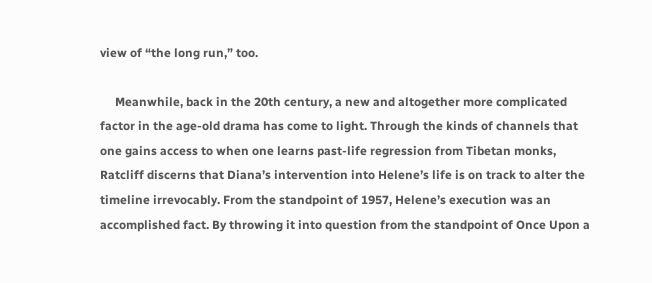view of “the long run,” too.

     Meanwhile, back in the 20th century, a new and altogether more complicated factor in the age-old drama has come to light. Through the kinds of channels that one gains access to when one learns past-life regression from Tibetan monks, Ratcliff discerns that Diana’s intervention into Helene’s life is on track to alter the timeline irrevocably. From the standpoint of 1957, Helene’s execution was an accomplished fact. By throwing it into question from the standpoint of Once Upon a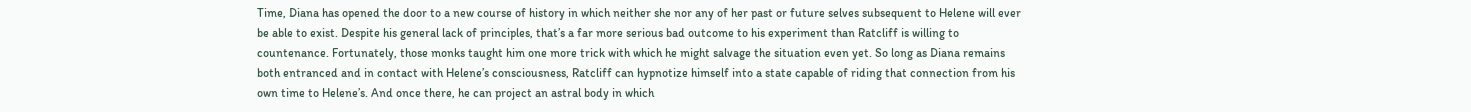Time, Diana has opened the door to a new course of history in which neither she nor any of her past or future selves subsequent to Helene will ever be able to exist. Despite his general lack of principles, that’s a far more serious bad outcome to his experiment than Ratcliff is willing to countenance. Fortunately, those monks taught him one more trick with which he might salvage the situation even yet. So long as Diana remains both entranced and in contact with Helene’s consciousness, Ratcliff can hypnotize himself into a state capable of riding that connection from his own time to Helene’s. And once there, he can project an astral body in which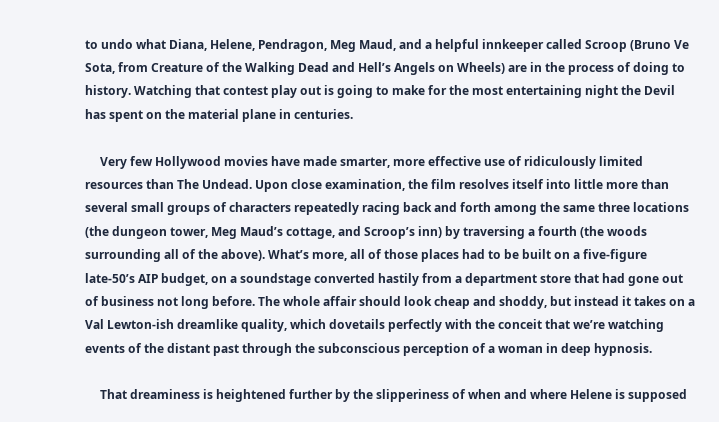to undo what Diana, Helene, Pendragon, Meg Maud, and a helpful innkeeper called Scroop (Bruno Ve Sota, from Creature of the Walking Dead and Hell’s Angels on Wheels) are in the process of doing to history. Watching that contest play out is going to make for the most entertaining night the Devil has spent on the material plane in centuries.

     Very few Hollywood movies have made smarter, more effective use of ridiculously limited resources than The Undead. Upon close examination, the film resolves itself into little more than several small groups of characters repeatedly racing back and forth among the same three locations (the dungeon tower, Meg Maud’s cottage, and Scroop’s inn) by traversing a fourth (the woods surrounding all of the above). What’s more, all of those places had to be built on a five-figure late-50’s AIP budget, on a soundstage converted hastily from a department store that had gone out of business not long before. The whole affair should look cheap and shoddy, but instead it takes on a Val Lewton-ish dreamlike quality, which dovetails perfectly with the conceit that we’re watching events of the distant past through the subconscious perception of a woman in deep hypnosis.

     That dreaminess is heightened further by the slipperiness of when and where Helene is supposed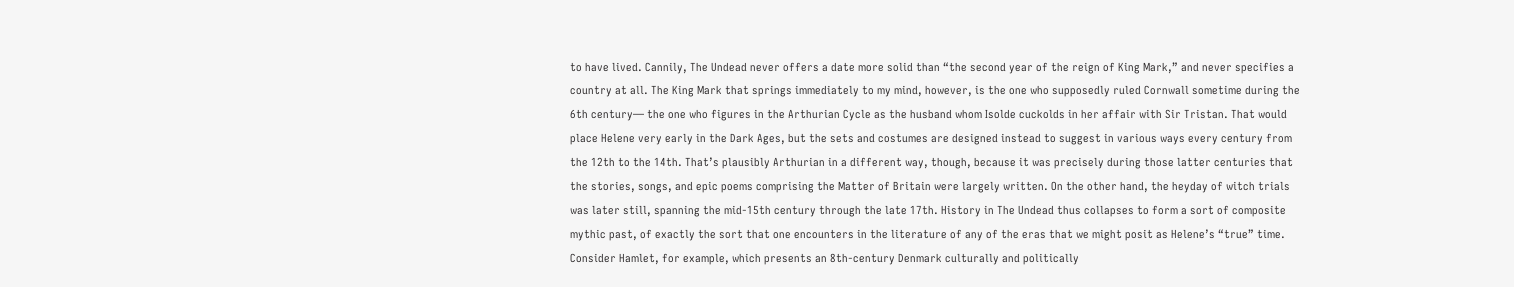to have lived. Cannily, The Undead never offers a date more solid than “the second year of the reign of King Mark,” and never specifies a country at all. The King Mark that springs immediately to my mind, however, is the one who supposedly ruled Cornwall sometime during the 6th century— the one who figures in the Arthurian Cycle as the husband whom Isolde cuckolds in her affair with Sir Tristan. That would place Helene very early in the Dark Ages, but the sets and costumes are designed instead to suggest in various ways every century from the 12th to the 14th. That’s plausibly Arthurian in a different way, though, because it was precisely during those latter centuries that the stories, songs, and epic poems comprising the Matter of Britain were largely written. On the other hand, the heyday of witch trials was later still, spanning the mid-15th century through the late 17th. History in The Undead thus collapses to form a sort of composite mythic past, of exactly the sort that one encounters in the literature of any of the eras that we might posit as Helene’s “true” time. Consider Hamlet, for example, which presents an 8th-century Denmark culturally and politically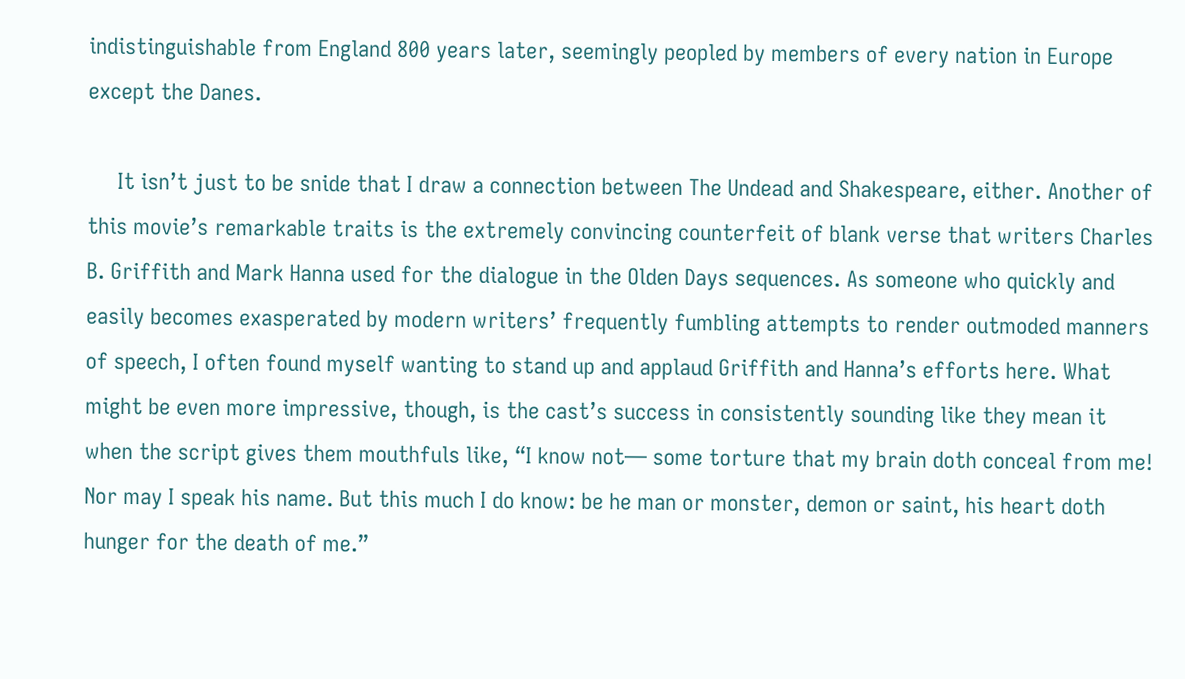indistinguishable from England 800 years later, seemingly peopled by members of every nation in Europe except the Danes.

     It isn’t just to be snide that I draw a connection between The Undead and Shakespeare, either. Another of this movie’s remarkable traits is the extremely convincing counterfeit of blank verse that writers Charles B. Griffith and Mark Hanna used for the dialogue in the Olden Days sequences. As someone who quickly and easily becomes exasperated by modern writers’ frequently fumbling attempts to render outmoded manners of speech, I often found myself wanting to stand up and applaud Griffith and Hanna’s efforts here. What might be even more impressive, though, is the cast’s success in consistently sounding like they mean it when the script gives them mouthfuls like, “I know not— some torture that my brain doth conceal from me! Nor may I speak his name. But this much I do know: be he man or monster, demon or saint, his heart doth hunger for the death of me.”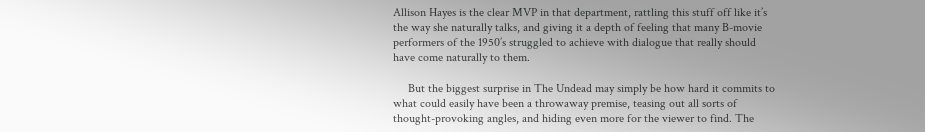Allison Hayes is the clear MVP in that department, rattling this stuff off like it’s the way she naturally talks, and giving it a depth of feeling that many B-movie performers of the 1950’s struggled to achieve with dialogue that really should have come naturally to them.

     But the biggest surprise in The Undead may simply be how hard it commits to what could easily have been a throwaway premise, teasing out all sorts of thought-provoking angles, and hiding even more for the viewer to find. The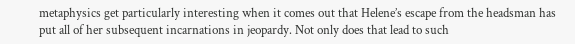metaphysics get particularly interesting when it comes out that Helene’s escape from the headsman has put all of her subsequent incarnations in jeopardy. Not only does that lead to such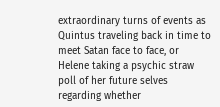extraordinary turns of events as Quintus traveling back in time to meet Satan face to face, or Helene taking a psychic straw poll of her future selves regarding whether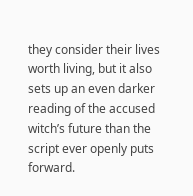they consider their lives worth living, but it also sets up an even darker reading of the accused witch’s future than the script ever openly puts forward.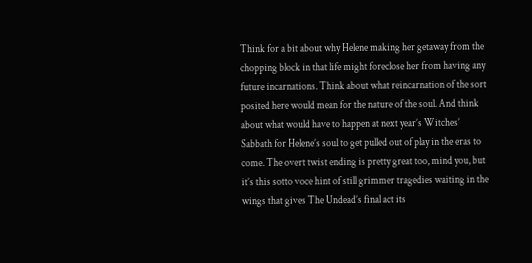Think for a bit about why Helene making her getaway from the chopping block in that life might foreclose her from having any future incarnations. Think about what reincarnation of the sort posited here would mean for the nature of the soul. And think about what would have to happen at next year’s Witches’ Sabbath for Helene’s soul to get pulled out of play in the eras to come. The overt twist ending is pretty great too, mind you, but it’s this sotto voce hint of still grimmer tragedies waiting in the wings that gives The Undead’s final act its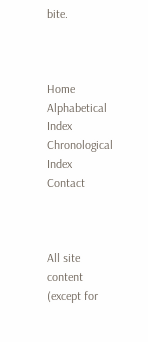bite.



Home     Alphabetical Index     Chronological Index     Contact



All site content (except for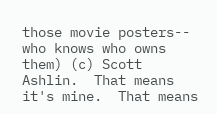those movie posters-- who knows who owns them) (c) Scott Ashlin.  That means it's mine.  That means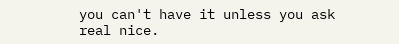you can't have it unless you ask real nice.